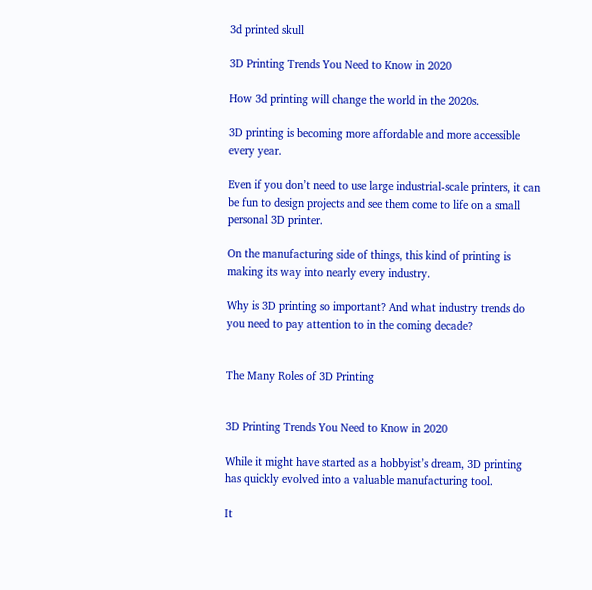3d printed skull

3D Printing Trends You Need to Know in 2020

How 3d printing will change the world in the 2020s.

3D printing is becoming more affordable and more accessible every year.

Even if you don’t need to use large industrial-scale printers, it can be fun to design projects and see them come to life on a small personal 3D printer.

On the manufacturing side of things, this kind of printing is making its way into nearly every industry.

Why is 3D printing so important? And what industry trends do you need to pay attention to in the coming decade?


The Many Roles of 3D Printing


3D Printing Trends You Need to Know in 2020

While it might have started as a hobbyist’s dream, 3D printing has quickly evolved into a valuable manufacturing tool.

It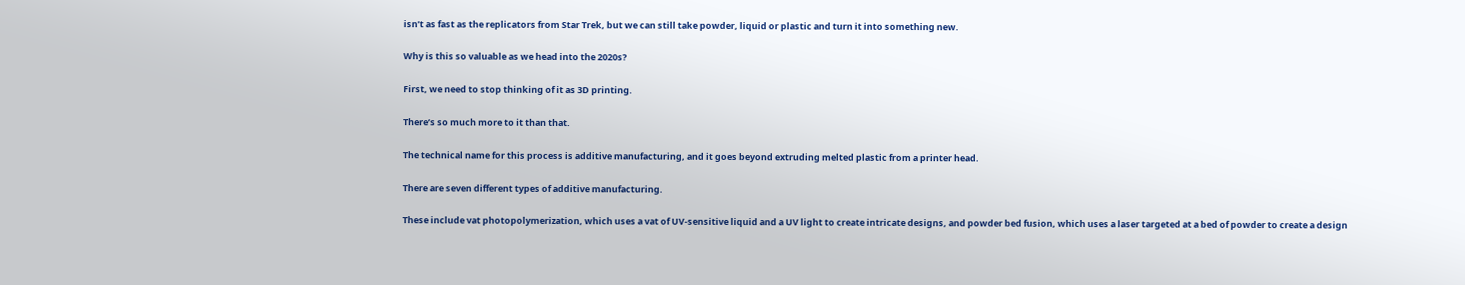isn’t as fast as the replicators from Star Trek, but we can still take powder, liquid or plastic and turn it into something new.

Why is this so valuable as we head into the 2020s?

First, we need to stop thinking of it as 3D printing.

There’s so much more to it than that.

The technical name for this process is additive manufacturing, and it goes beyond extruding melted plastic from a printer head.

There are seven different types of additive manufacturing.

These include vat photopolymerization, which uses a vat of UV-sensitive liquid and a UV light to create intricate designs, and powder bed fusion, which uses a laser targeted at a bed of powder to create a design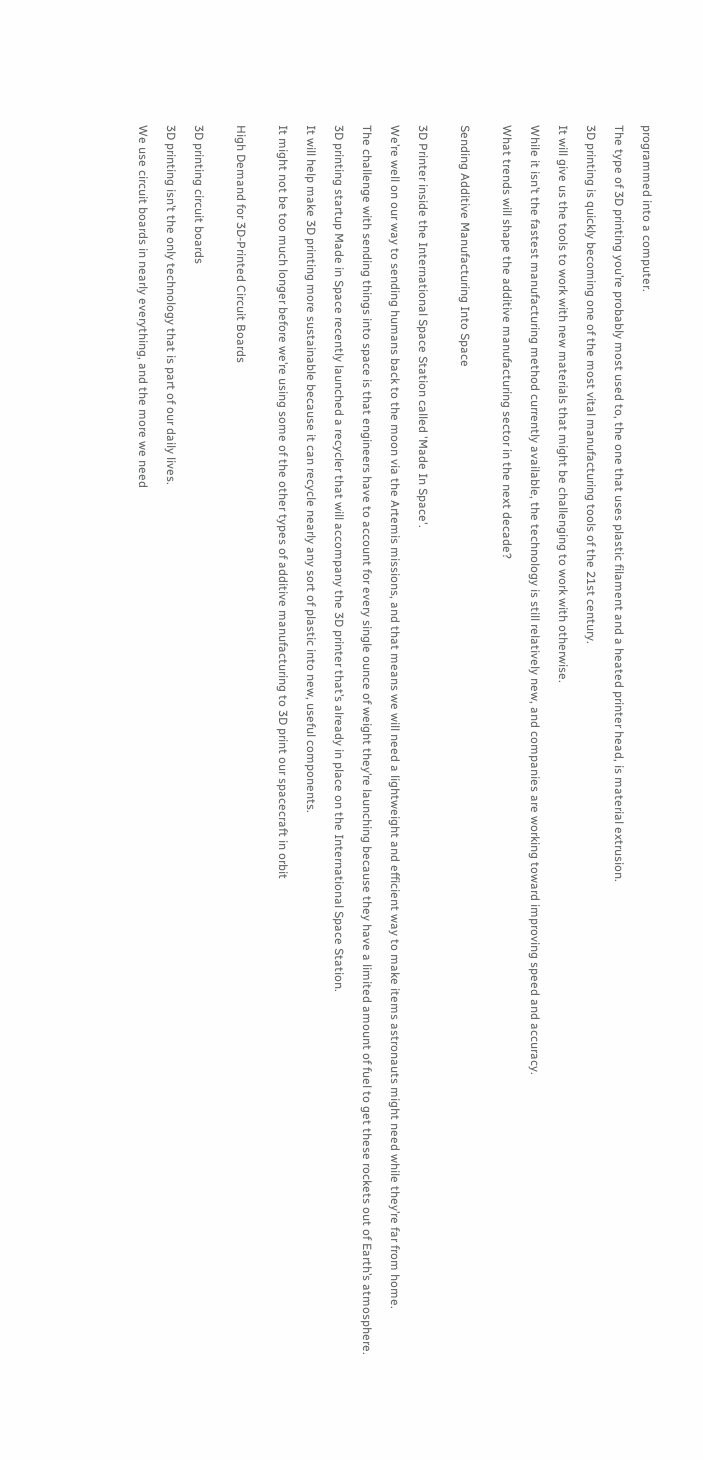programmed into a computer.

The type of 3D printing you’re probably most used to, the one that uses plastic filament and a heated printer head, is material extrusion.

3D printing is quickly becoming one of the most vital manufacturing tools of the 21st century.

It will give us the tools to work with new materials that might be challenging to work with otherwise.

While it isn’t the fastest manufacturing method currently available, the technology is still relatively new, and companies are working toward improving speed and accuracy.

What trends will shape the additive manufacturing sector in the next decade?


Sending Additive Manufacturing Into Space


3D Printer inside the International Space Station called 'Made In Space'.

We’re well on our way to sending humans back to the moon via the Artemis missions, and that means we will need a lightweight and efficient way to make items astronauts might need while they’re far from home.

The challenge with sending things into space is that engineers have to account for every single ounce of weight they’re launching because they have a limited amount of fuel to get these rockets out of Earth’s atmosphere.

3D printing startup Made in Space recently launched a recycler that will accompany the 3D printer that’s already in place on the International Space Station.

It will help make 3D printing more sustainable because it can recycle nearly any sort of plastic into new, useful components.

It might not be too much longer before we’re using some of the other types of additive manufacturing to 3D print our spacecraft in orbit


High Demand for 3D-Printed Circuit Boards


3D printing circuit boards

3D printing isn’t the only technology that is part of our daily lives.

We use circuit boards in nearly everything, and the more we need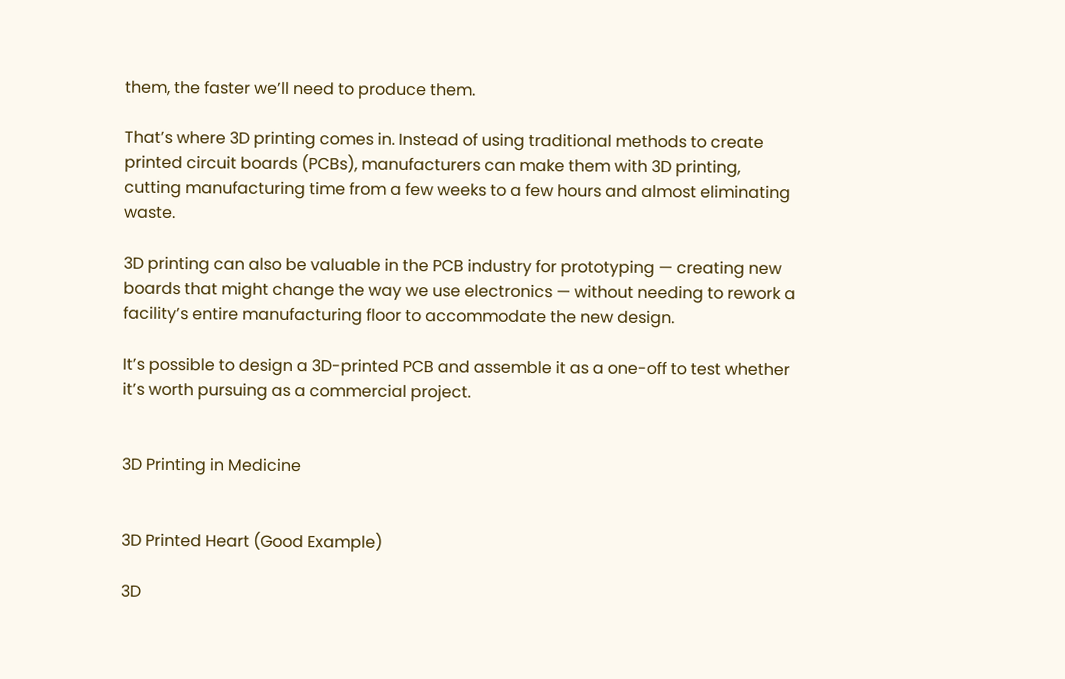them, the faster we’ll need to produce them.

That’s where 3D printing comes in. Instead of using traditional methods to create printed circuit boards (PCBs), manufacturers can make them with 3D printing, cutting manufacturing time from a few weeks to a few hours and almost eliminating waste.

3D printing can also be valuable in the PCB industry for prototyping — creating new boards that might change the way we use electronics — without needing to rework a facility’s entire manufacturing floor to accommodate the new design.

It’s possible to design a 3D-printed PCB and assemble it as a one-off to test whether it’s worth pursuing as a commercial project.


3D Printing in Medicine


3D Printed Heart (Good Example)

3D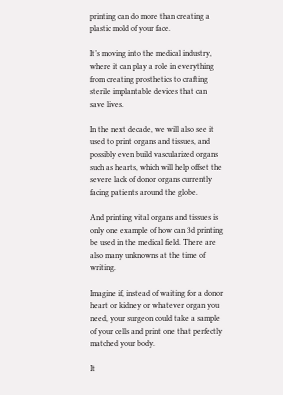printing can do more than creating a plastic mold of your face.

It’s moving into the medical industry, where it can play a role in everything from creating prosthetics to crafting sterile implantable devices that can save lives.

In the next decade, we will also see it used to print organs and tissues, and possibly even build vascularized organs such as hearts, which will help offset the severe lack of donor organs currently facing patients around the globe.

And printing vital organs and tissues is only one example of how can 3d printing be used in the medical field. There are also many unknowns at the time of writing.

Imagine if, instead of waiting for a donor heart or kidney or whatever organ you need, your surgeon could take a sample of your cells and print one that perfectly matched your body.

It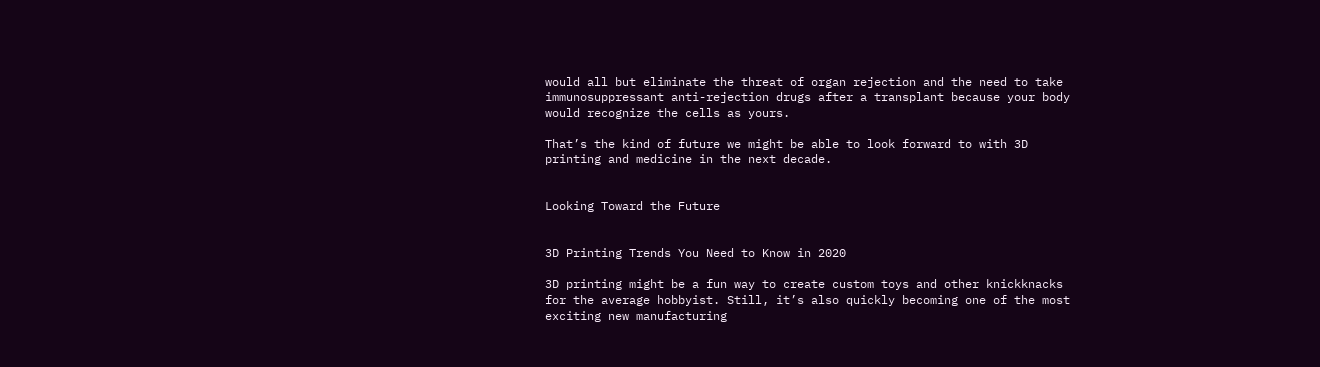would all but eliminate the threat of organ rejection and the need to take immunosuppressant anti-rejection drugs after a transplant because your body would recognize the cells as yours.

That’s the kind of future we might be able to look forward to with 3D printing and medicine in the next decade.


Looking Toward the Future


3D Printing Trends You Need to Know in 2020

3D printing might be a fun way to create custom toys and other knickknacks for the average hobbyist. Still, it’s also quickly becoming one of the most exciting new manufacturing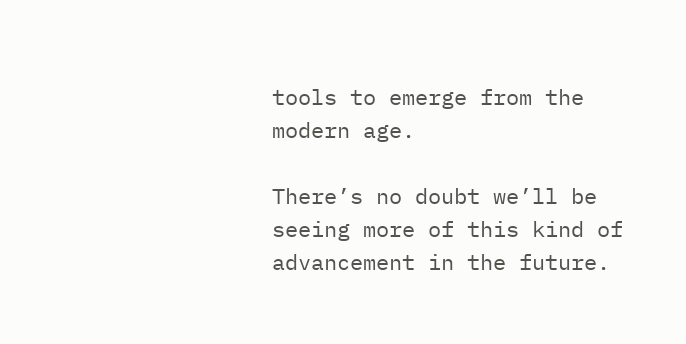tools to emerge from the modern age.

There’s no doubt we’ll be seeing more of this kind of advancement in the future.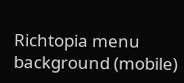Richtopia menu background (mobile)